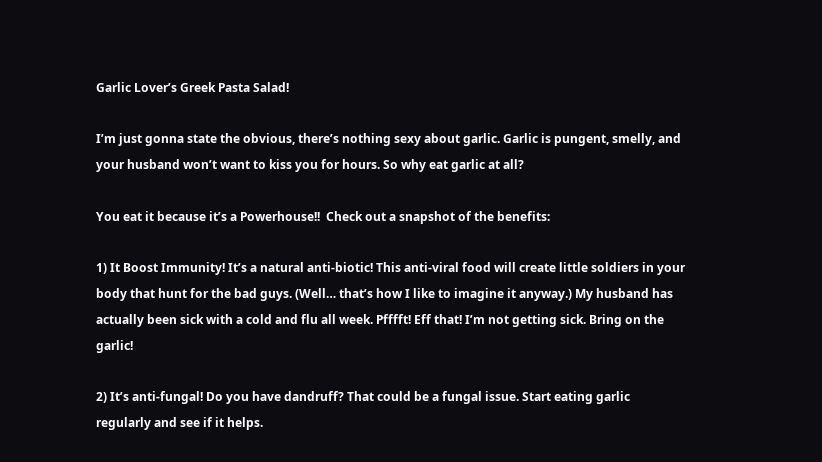Garlic Lover’s Greek Pasta Salad!

I’m just gonna state the obvious, there’s nothing sexy about garlic. Garlic is pungent, smelly, and your husband won’t want to kiss you for hours. So why eat garlic at all?

You eat it because it’s a Powerhouse!!  Check out a snapshot of the benefits:

1) It Boost Immunity! It’s a natural anti-biotic! This anti-viral food will create little soldiers in your body that hunt for the bad guys. (Well… that’s how I like to imagine it anyway.) My husband has actually been sick with a cold and flu all week. Pfffft! Eff that! I’m not getting sick. Bring on the garlic!

2) It’s anti-fungal! Do you have dandruff? That could be a fungal issue. Start eating garlic regularly and see if it helps.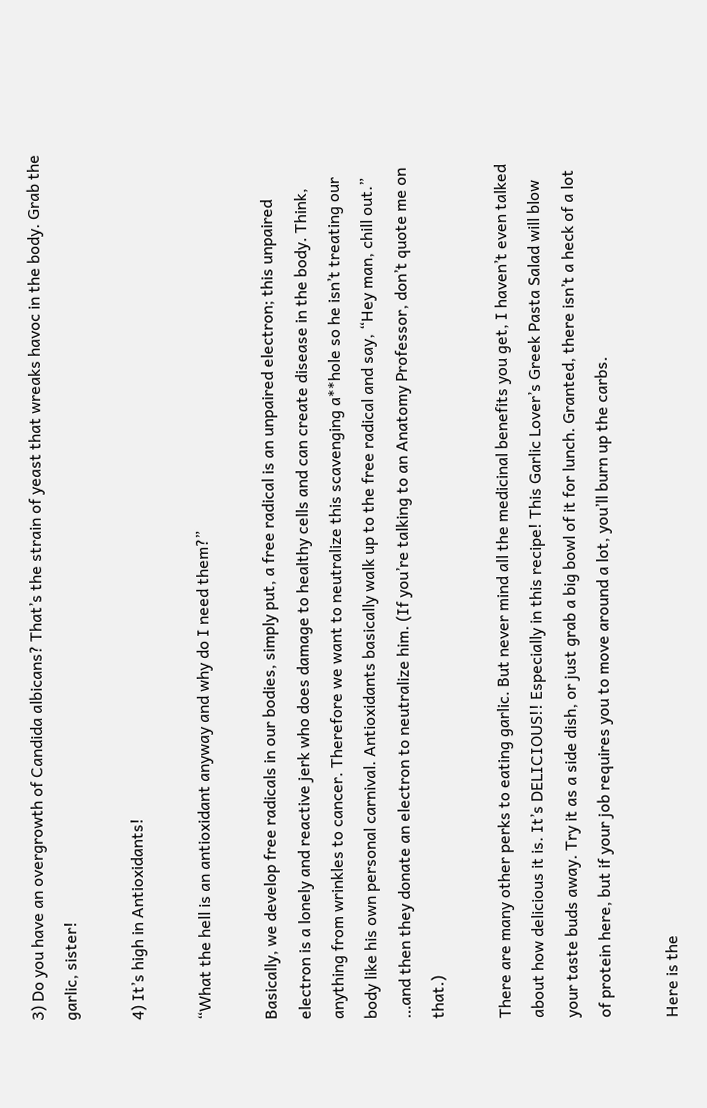3) Do you have an overgrowth of Candida albicans? That’s the strain of yeast that wreaks havoc in the body. Grab the garlic, sister!

4) It’s high in Antioxidants!

“What the hell is an antioxidant anyway and why do I need them?”

Basically, we develop free radicals in our bodies, simply put, a free radical is an unpaired electron; this unpaired electron is a lonely and reactive jerk who does damage to healthy cells and can create disease in the body. Think, anything from wrinkles to cancer. Therefore we want to neutralize this scavenging a**hole so he isn’t treating our body like his own personal carnival. Antioxidants basically walk up to the free radical and say, “Hey man, chill out.” …and then they donate an electron to neutralize him. (If you’re talking to an Anatomy Professor, don’t quote me on that.)

There are many other perks to eating garlic. But never mind all the medicinal benefits you get, I haven’t even talked about how delicious it is. It’s DELICIOUS!! Especially in this recipe! This Garlic Lover’s Greek Pasta Salad will blow your taste buds away. Try it as a side dish, or just grab a big bowl of it for lunch. Granted, there isn’t a heck of a lot of protein here, but if your job requires you to move around a lot, you’ll burn up the carbs.

Here is the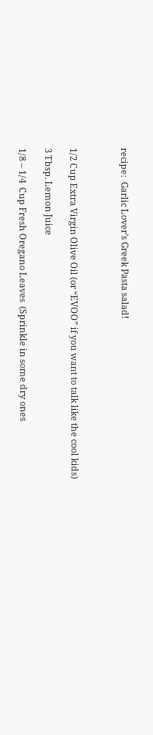recipe:  Garlic Lover’s Greek Pasta salad!



1/2 Cup Extra Virgin Olive Oil (or “EVOO” if you want to talk like the cool kids)

3 Tbsp. Lemon Juice

1/8 – 1/4  Cup Fresh Oregano Leaves  (Sprinkle in some dry ones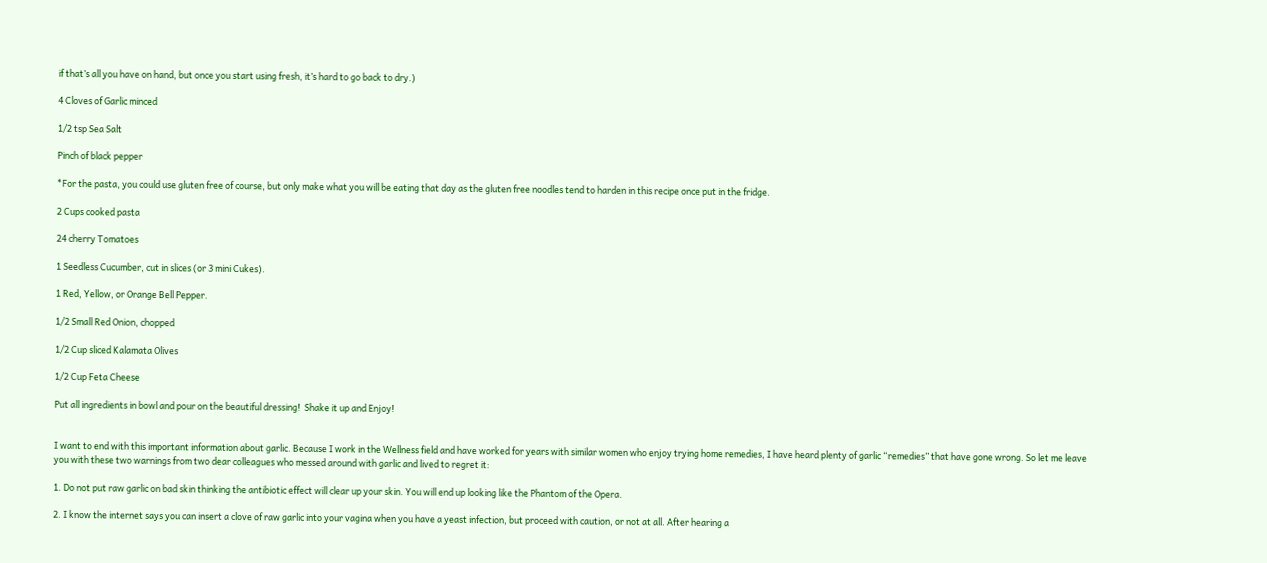if that’s all you have on hand, but once you start using fresh, it’s hard to go back to dry.)

4 Cloves of Garlic minced

1/2 tsp Sea Salt

Pinch of black pepper

*For the pasta, you could use gluten free of course, but only make what you will be eating that day as the gluten free noodles tend to harden in this recipe once put in the fridge.

2 Cups cooked pasta

24 cherry Tomatoes

1 Seedless Cucumber, cut in slices (or 3 mini Cukes).

1 Red, Yellow, or Orange Bell Pepper.

1/2 Small Red Onion, chopped

1/2 Cup sliced Kalamata Olives

1/2 Cup Feta Cheese

Put all ingredients in bowl and pour on the beautiful dressing!  Shake it up and Enjoy!


I want to end with this important information about garlic. Because I work in the Wellness field and have worked for years with similar women who enjoy trying home remedies, I have heard plenty of garlic “remedies” that have gone wrong. So let me leave you with these two warnings from two dear colleagues who messed around with garlic and lived to regret it:

1. Do not put raw garlic on bad skin thinking the antibiotic effect will clear up your skin. You will end up looking like the Phantom of the Opera.

2. I know the internet says you can insert a clove of raw garlic into your vagina when you have a yeast infection, but proceed with caution, or not at all. After hearing a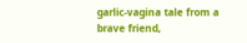garlic-vagina tale from a brave friend,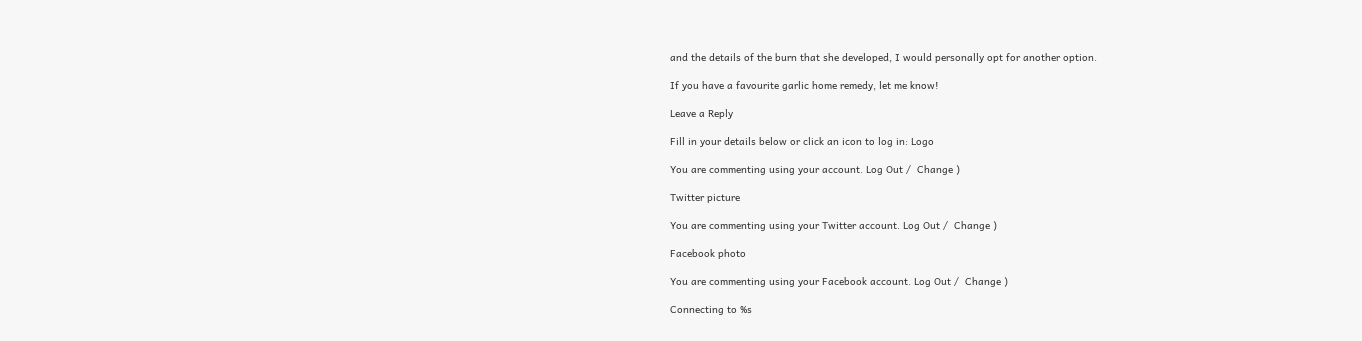and the details of the burn that she developed, I would personally opt for another option.

If you have a favourite garlic home remedy, let me know!

Leave a Reply

Fill in your details below or click an icon to log in: Logo

You are commenting using your account. Log Out /  Change )

Twitter picture

You are commenting using your Twitter account. Log Out /  Change )

Facebook photo

You are commenting using your Facebook account. Log Out /  Change )

Connecting to %s